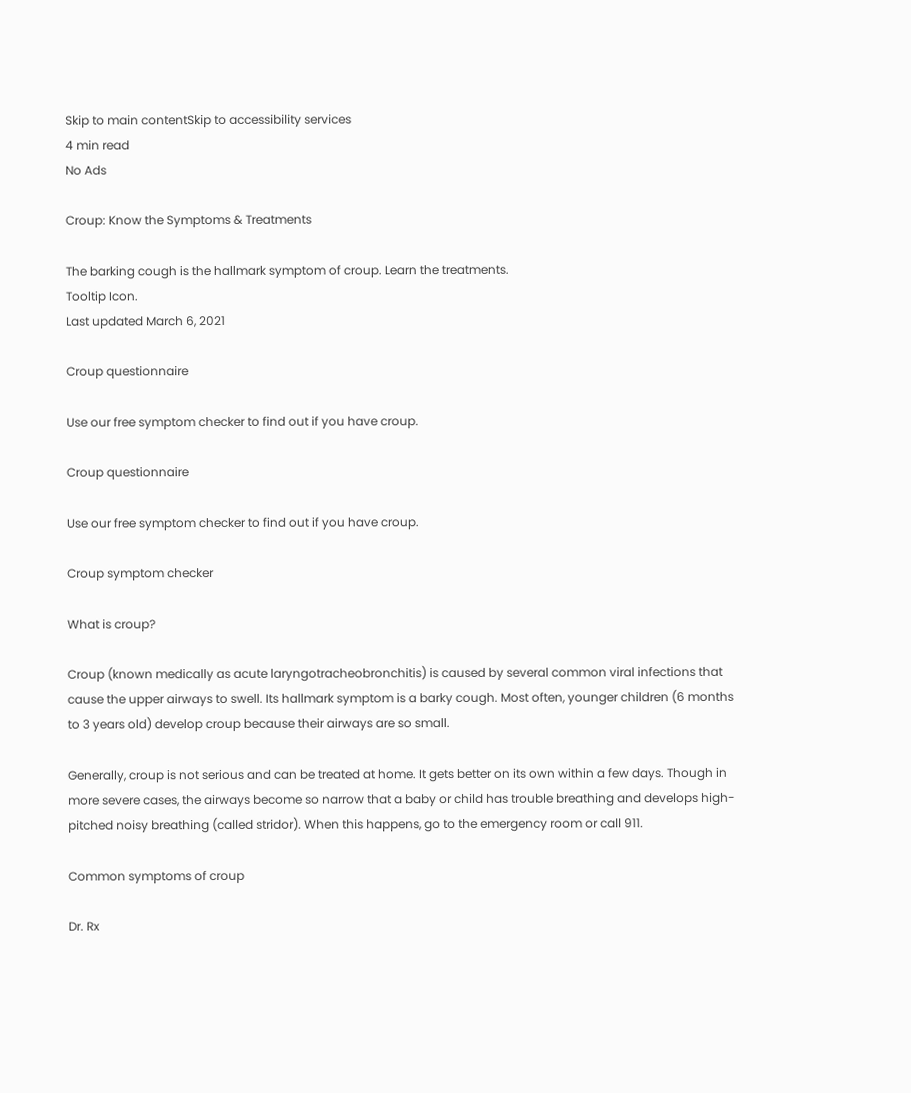Skip to main contentSkip to accessibility services
4 min read
No Ads

Croup: Know the Symptoms & Treatments

The barking cough is the hallmark symptom of croup. Learn the treatments.
Tooltip Icon.
Last updated March 6, 2021

Croup questionnaire

Use our free symptom checker to find out if you have croup.

Croup questionnaire

Use our free symptom checker to find out if you have croup.

Croup symptom checker

What is croup?

Croup (known medically as acute laryngotracheobronchitis) is caused by several common viral infections that cause the upper airways to swell. Its hallmark symptom is a barky cough. Most often, younger children (6 months to 3 years old) develop croup because their airways are so small.

Generally, croup is not serious and can be treated at home. It gets better on its own within a few days. Though in more severe cases, the airways become so narrow that a baby or child has trouble breathing and develops high-pitched noisy breathing (called stridor). When this happens, go to the emergency room or call 911.

Common symptoms of croup

Dr. Rx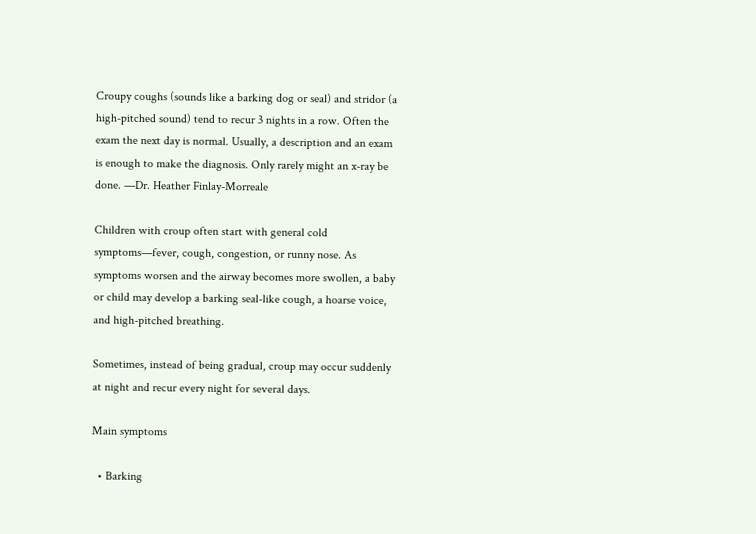Croupy coughs (sounds like a barking dog or seal) and stridor (a high-pitched sound) tend to recur 3 nights in a row. Often the exam the next day is normal. Usually, a description and an exam is enough to make the diagnosis. Only rarely might an x-ray be done. —Dr. Heather Finlay-Morreale

Children with croup often start with general cold symptoms—fever, cough, congestion, or runny nose. As symptoms worsen and the airway becomes more swollen, a baby or child may develop a barking seal-like cough, a hoarse voice, and high-pitched breathing.

Sometimes, instead of being gradual, croup may occur suddenly at night and recur every night for several days.

Main symptoms

  • Barking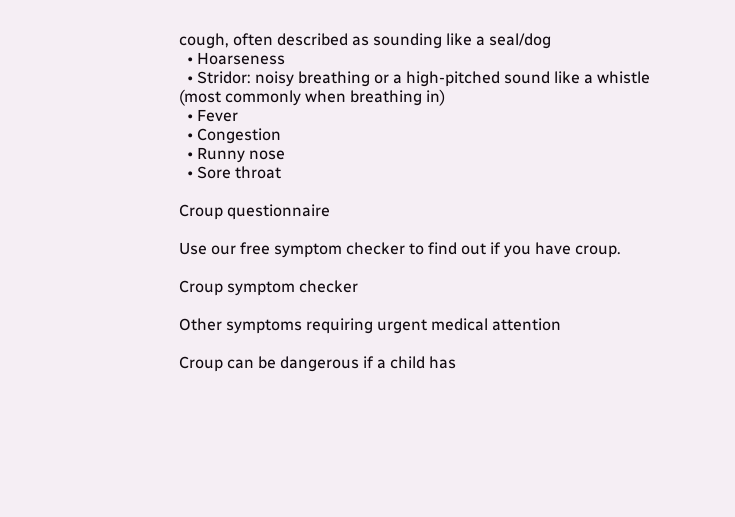cough, often described as sounding like a seal/dog
  • Hoarseness
  • Stridor: noisy breathing or a high-pitched sound like a whistle (most commonly when breathing in)
  • Fever
  • Congestion
  • Runny nose
  • Sore throat

Croup questionnaire

Use our free symptom checker to find out if you have croup.

Croup symptom checker

Other symptoms requiring urgent medical attention

Croup can be dangerous if a child has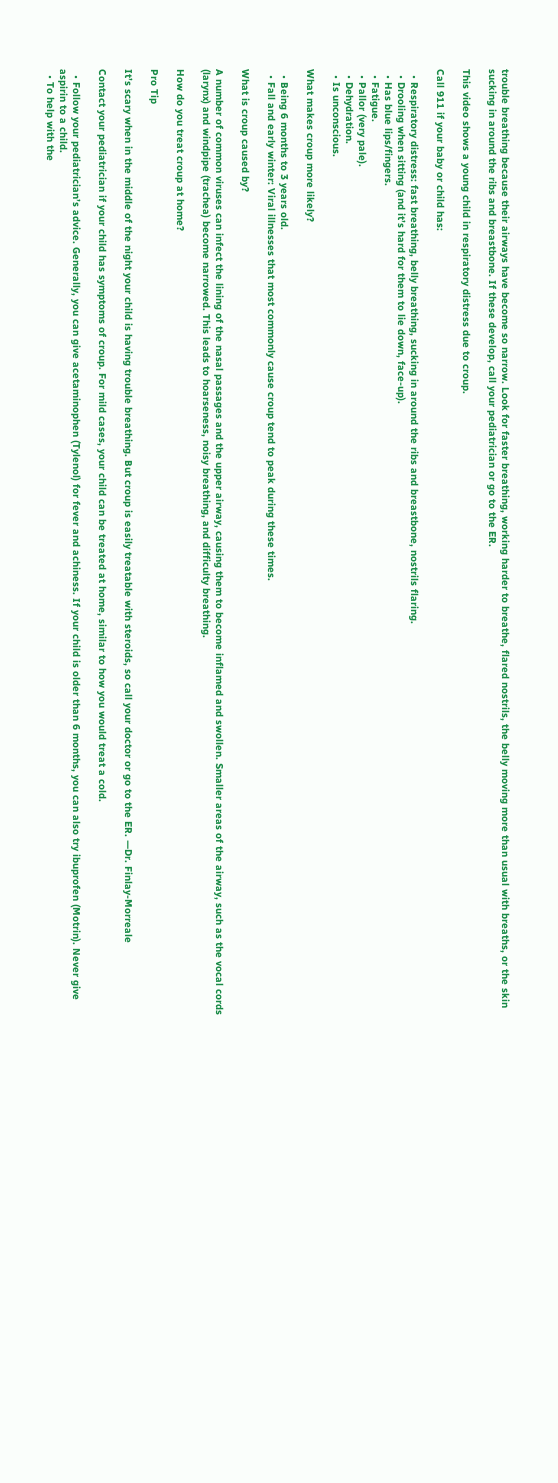trouble breathing because their airways have become so narrow. Look for faster breathing, working harder to breathe, flared nostrils, the belly moving more than usual with breaths, or the skin sucking in around the ribs and breastbone. If these develop, call your pediatrician or go to the ER.

This video shows a young child in respiratory distress due to croup.

Call 911 if your baby or child has:

  • Respiratory distress: fast breathing, belly breathing, sucking in around the ribs and breastbone, nostrils flaring.
  • Drooling when sitting (and it’s hard for them to lie down, face-up).
  • Has blue lips/fingers.
  • Fatigue.
  • Pallor (very pale).
  • Dehydration.
  • Is unconscious.

What makes croup more likely?

  • Being 6 months to 3 years old.
  • Fall and early winter: Viral illnesses that most commonly cause croup tend to peak during these times.

What is croup caused by?

A number of common viruses can infect the lining of the nasal passages and the upper airway, causing them to become inflamed and swollen. Smaller areas of the airway, such as the vocal cords (larynx) and windpipe (trachea) become narrowed. This leads to hoarseness, noisy breathing, and difficulty breathing.

How do you treat croup at home?

Pro Tip

It’s scary when in the middle of the night your child is having trouble breathing. But croup is easily treatable with steroids, so call your doctor or go to the ER. —Dr. Finlay-Morreale

Contact your pediatrician if your child has symptoms of croup. For mild cases, your child can be treated at home, similar to how you would treat a cold.

  • Follow your pediatrician’s advice. Generally, you can give acetaminophen (Tylenol) for fever and achiness. If your child is older than 6 months, you can also try ibuprofen (Motrin). Never give aspirin to a child.
  • To help with the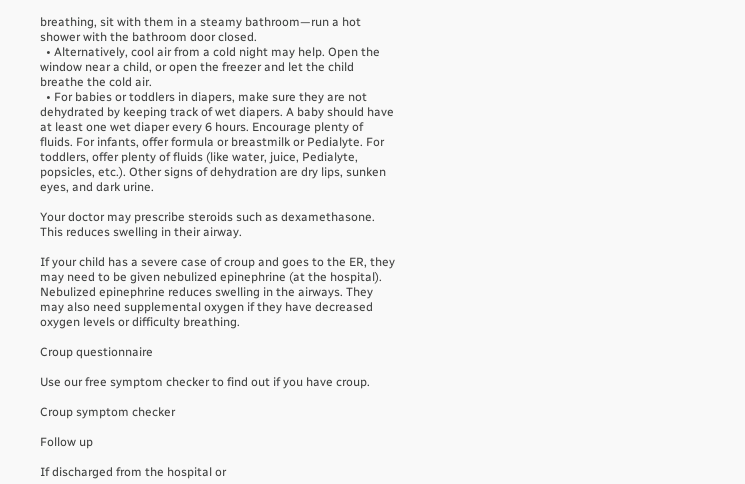breathing, sit with them in a steamy bathroom—run a hot shower with the bathroom door closed.
  • Alternatively, cool air from a cold night may help. Open the window near a child, or open the freezer and let the child breathe the cold air.
  • For babies or toddlers in diapers, make sure they are not dehydrated by keeping track of wet diapers. A baby should have at least one wet diaper every 6 hours. Encourage plenty of fluids. For infants, offer formula or breastmilk or Pedialyte. For toddlers, offer plenty of fluids (like water, juice, Pedialyte, popsicles, etc.). Other signs of dehydration are dry lips, sunken eyes, and dark urine.

Your doctor may prescribe steroids such as dexamethasone. This reduces swelling in their airway.

If your child has a severe case of croup and goes to the ER, they may need to be given nebulized epinephrine (at the hospital). Nebulized epinephrine reduces swelling in the airways. They may also need supplemental oxygen if they have decreased oxygen levels or difficulty breathing.

Croup questionnaire

Use our free symptom checker to find out if you have croup.

Croup symptom checker

Follow up

If discharged from the hospital or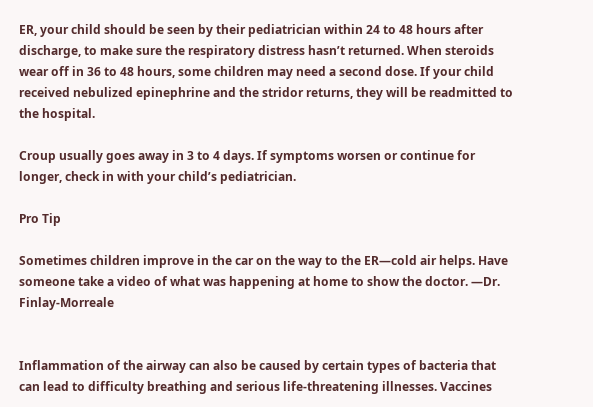ER, your child should be seen by their pediatrician within 24 to 48 hours after discharge, to make sure the respiratory distress hasn’t returned. When steroids wear off in 36 to 48 hours, some children may need a second dose. If your child received nebulized epinephrine and the stridor returns, they will be readmitted to the hospital.

Croup usually goes away in 3 to 4 days. If symptoms worsen or continue for longer, check in with your child’s pediatrician.

Pro Tip

Sometimes children improve in the car on the way to the ER—cold air helps. Have someone take a video of what was happening at home to show the doctor. —Dr. Finlay-Morreale


Inflammation of the airway can also be caused by certain types of bacteria that can lead to difficulty breathing and serious life-threatening illnesses. Vaccines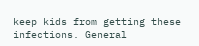keep kids from getting these infections. General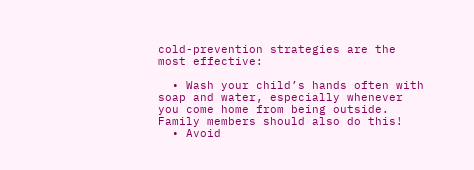cold-prevention strategies are the most effective:

  • Wash your child’s hands often with soap and water, especially whenever you come home from being outside. Family members should also do this!
  • Avoid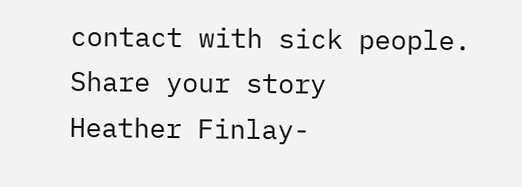contact with sick people.
Share your story
Heather Finlay-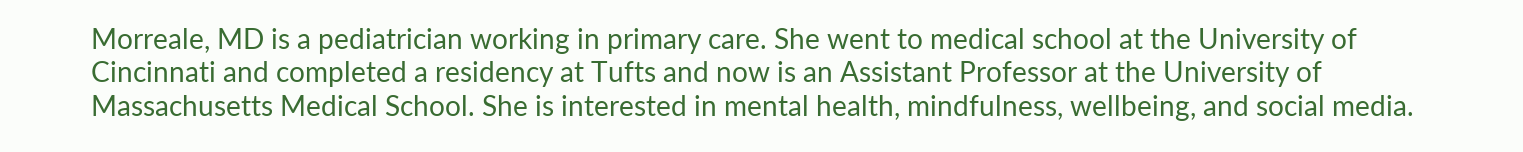Morreale, MD is a pediatrician working in primary care. She went to medical school at the University of Cincinnati and completed a residency at Tufts and now is an Assistant Professor at the University of Massachusetts Medical School. She is interested in mental health, mindfulness, wellbeing, and social media.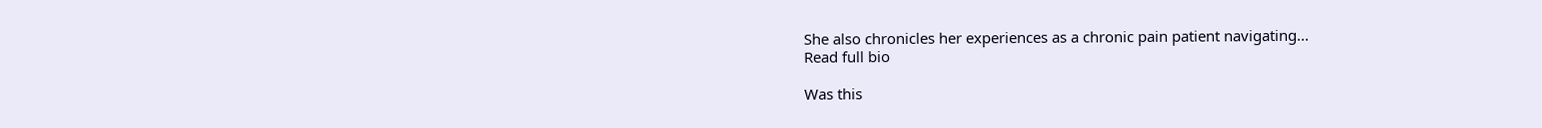She also chronicles her experiences as a chronic pain patient navigating...
Read full bio

Was this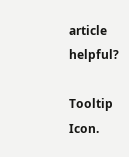article helpful?

Tooltip Icon.